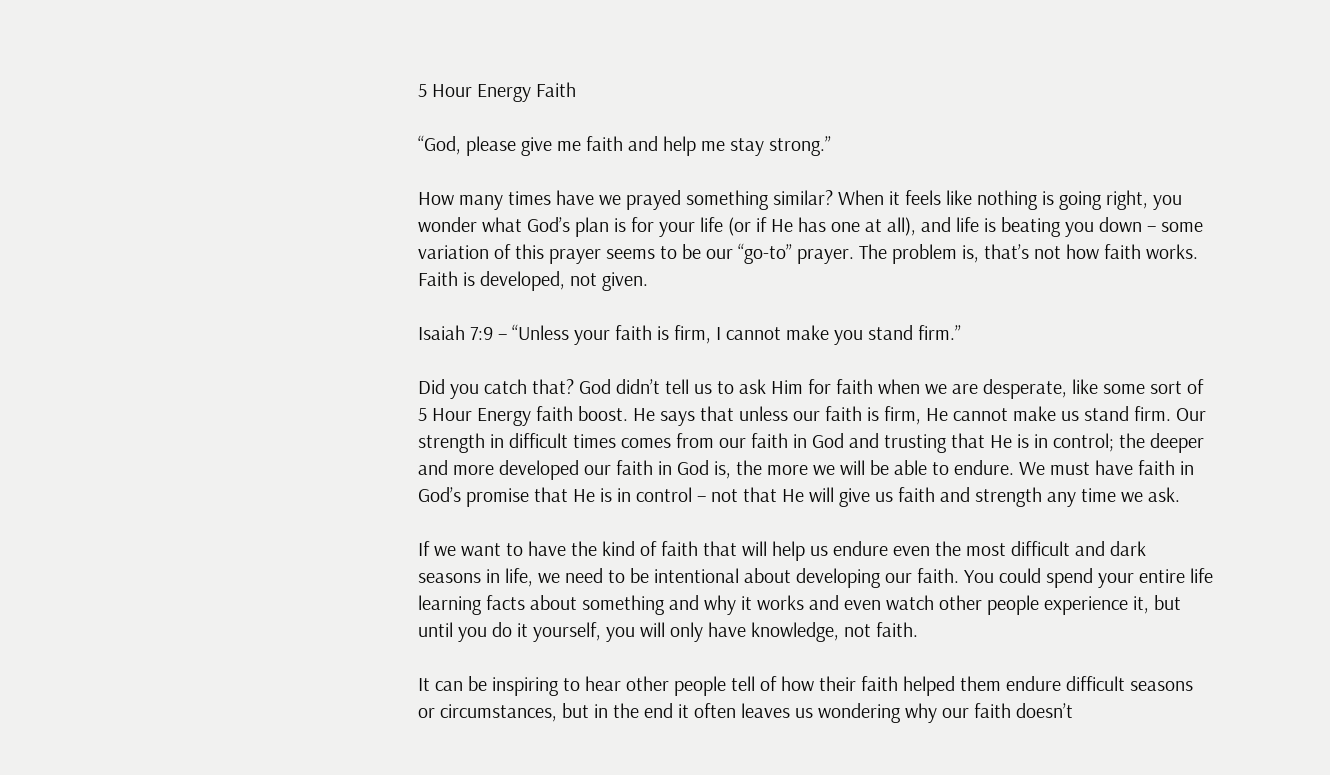5 Hour Energy Faith

“God, please give me faith and help me stay strong.”

How many times have we prayed something similar? When it feels like nothing is going right, you wonder what God’s plan is for your life (or if He has one at all), and life is beating you down – some variation of this prayer seems to be our “go-to” prayer. The problem is, that’s not how faith works. Faith is developed, not given.

Isaiah 7:9 – “Unless your faith is firm, I cannot make you stand firm.”

Did you catch that? God didn’t tell us to ask Him for faith when we are desperate, like some sort of 5 Hour Energy faith boost. He says that unless our faith is firm, He cannot make us stand firm. Our strength in difficult times comes from our faith in God and trusting that He is in control; the deeper and more developed our faith in God is, the more we will be able to endure. We must have faith in God’s promise that He is in control – not that He will give us faith and strength any time we ask.

If we want to have the kind of faith that will help us endure even the most difficult and dark seasons in life, we need to be intentional about developing our faith. You could spend your entire life learning facts about something and why it works and even watch other people experience it, but until you do it yourself, you will only have knowledge, not faith.

It can be inspiring to hear other people tell of how their faith helped them endure difficult seasons or circumstances, but in the end it often leaves us wondering why our faith doesn’t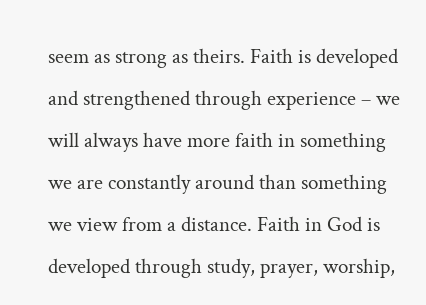seem as strong as theirs. Faith is developed and strengthened through experience – we will always have more faith in something we are constantly around than something we view from a distance. Faith in God is developed through study, prayer, worship,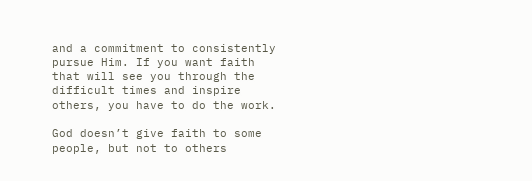and a commitment to consistently pursue Him. If you want faith that will see you through the difficult times and inspire others, you have to do the work.

God doesn’t give faith to some people, but not to others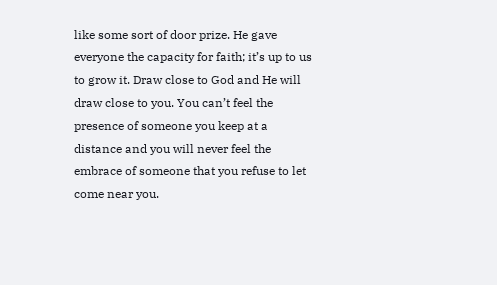like some sort of door prize. He gave everyone the capacity for faith; it’s up to us to grow it. Draw close to God and He will draw close to you. You can’t feel the presence of someone you keep at a distance and you will never feel the embrace of someone that you refuse to let come near you.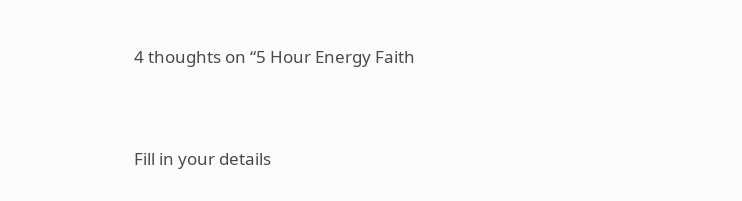4 thoughts on “5 Hour Energy Faith


Fill in your details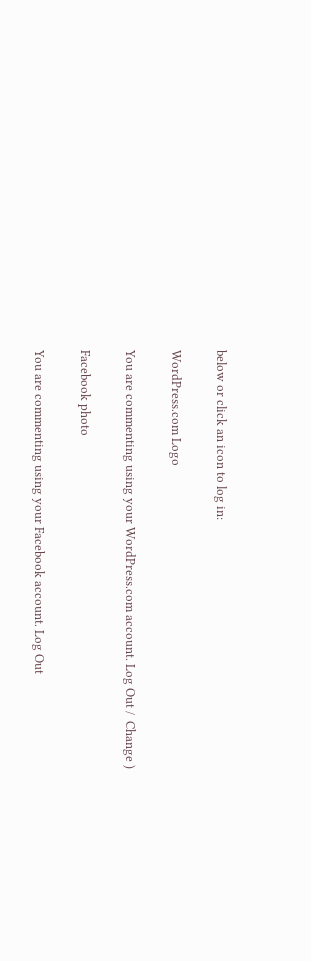below or click an icon to log in:

WordPress.com Logo

You are commenting using your WordPress.com account. Log Out /  Change )

Facebook photo

You are commenting using your Facebook account. Log Out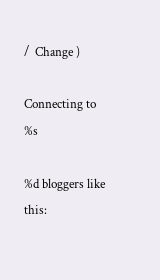/  Change )

Connecting to %s

%d bloggers like this: